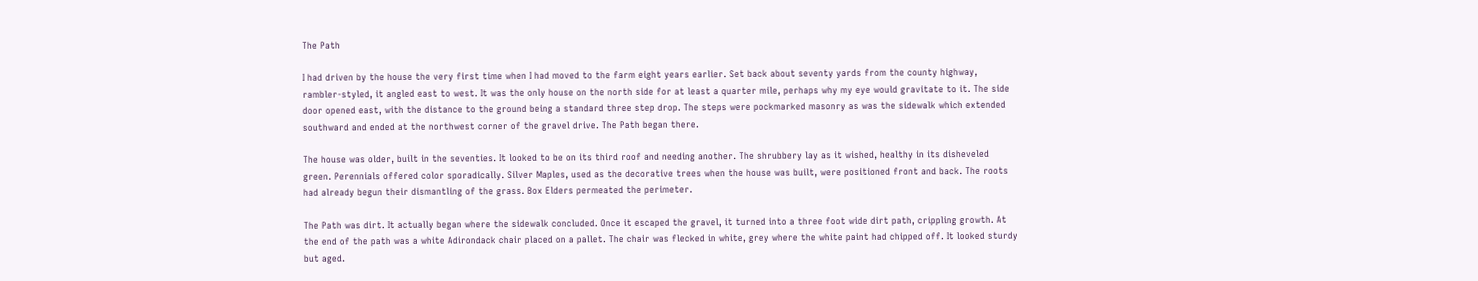The Path

I had driven by the house the very first time when I had moved to the farm eight years earlier. Set back about seventy yards from the county highway, rambler-styled, it angled east to west. It was the only house on the north side for at least a quarter mile, perhaps why my eye would gravitate to it. The side door opened east, with the distance to the ground being a standard three step drop. The steps were pockmarked masonry as was the sidewalk which extended southward and ended at the northwest corner of the gravel drive. The Path began there.

The house was older, built in the seventies. It looked to be on its third roof and needing another. The shrubbery lay as it wished, healthy in its disheveled green. Perennials offered color sporadically. Silver Maples, used as the decorative trees when the house was built, were positioned front and back. The roots had already begun their dismantling of the grass. Box Elders permeated the perimeter.

The Path was dirt. It actually began where the sidewalk concluded. Once it escaped the gravel, it turned into a three foot wide dirt path, crippling growth. At the end of the path was a white Adirondack chair placed on a pallet. The chair was flecked in white, grey where the white paint had chipped off. It looked sturdy but aged.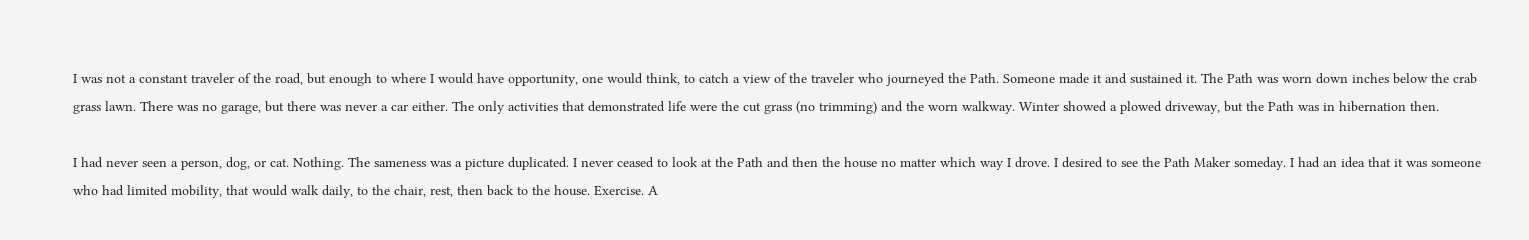I was not a constant traveler of the road, but enough to where I would have opportunity, one would think, to catch a view of the traveler who journeyed the Path. Someone made it and sustained it. The Path was worn down inches below the crab grass lawn. There was no garage, but there was never a car either. The only activities that demonstrated life were the cut grass (no trimming) and the worn walkway. Winter showed a plowed driveway, but the Path was in hibernation then.

I had never seen a person, dog, or cat. Nothing. The sameness was a picture duplicated. I never ceased to look at the Path and then the house no matter which way I drove. I desired to see the Path Maker someday. I had an idea that it was someone who had limited mobility, that would walk daily, to the chair, rest, then back to the house. Exercise. A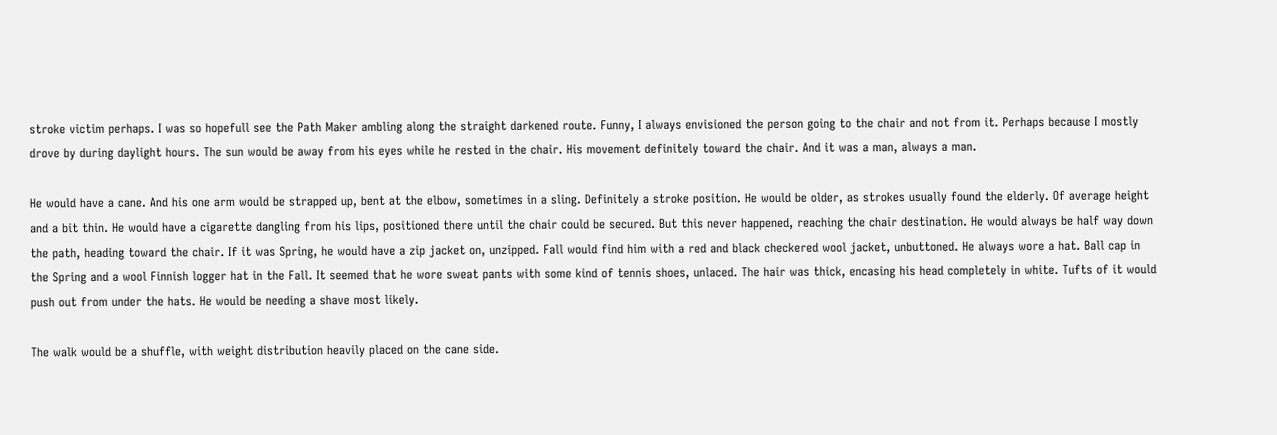stroke victim perhaps. I was so hopefull see the Path Maker ambling along the straight darkened route. Funny, I always envisioned the person going to the chair and not from it. Perhaps because I mostly drove by during daylight hours. The sun would be away from his eyes while he rested in the chair. His movement definitely toward the chair. And it was a man, always a man.

He would have a cane. And his one arm would be strapped up, bent at the elbow, sometimes in a sling. Definitely a stroke position. He would be older, as strokes usually found the elderly. Of average height and a bit thin. He would have a cigarette dangling from his lips, positioned there until the chair could be secured. But this never happened, reaching the chair destination. He would always be half way down the path, heading toward the chair. If it was Spring, he would have a zip jacket on, unzipped. Fall would find him with a red and black checkered wool jacket, unbuttoned. He always wore a hat. Ball cap in the Spring and a wool Finnish logger hat in the Fall. It seemed that he wore sweat pants with some kind of tennis shoes, unlaced. The hair was thick, encasing his head completely in white. Tufts of it would push out from under the hats. He would be needing a shave most likely.

The walk would be a shuffle, with weight distribution heavily placed on the cane side.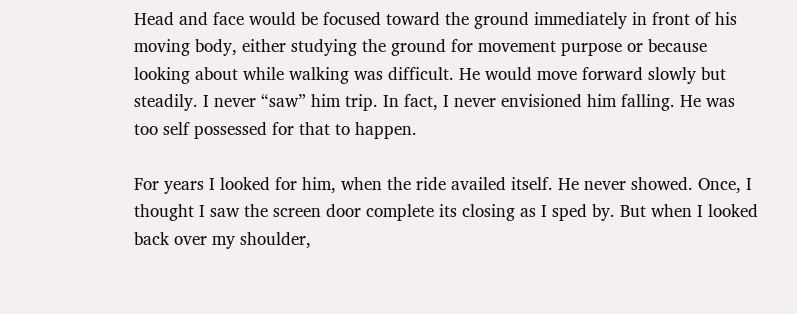Head and face would be focused toward the ground immediately in front of his moving body, either studying the ground for movement purpose or because looking about while walking was difficult. He would move forward slowly but steadily. I never “saw” him trip. In fact, I never envisioned him falling. He was too self possessed for that to happen.

For years I looked for him, when the ride availed itself. He never showed. Once, I thought I saw the screen door complete its closing as I sped by. But when I looked back over my shoulder,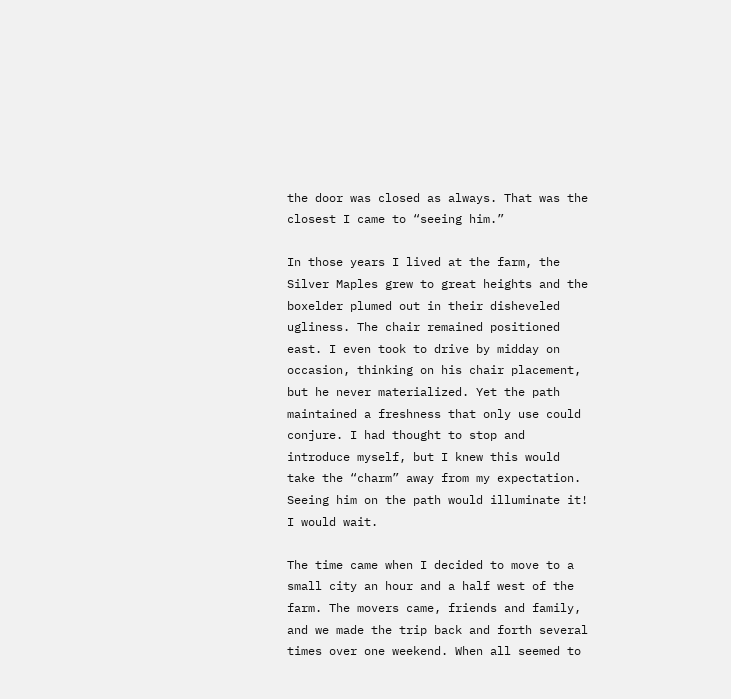the door was closed as always. That was the closest I came to “seeing him.”

In those years I lived at the farm, the Silver Maples grew to great heights and the boxelder plumed out in their disheveled ugliness. The chair remained positioned east. I even took to drive by midday on occasion, thinking on his chair placement, but he never materialized. Yet the path maintained a freshness that only use could conjure. I had thought to stop and introduce myself, but I knew this would take the “charm” away from my expectation. Seeing him on the path would illuminate it! I would wait.

The time came when I decided to move to a small city an hour and a half west of the farm. The movers came, friends and family, and we made the trip back and forth several times over one weekend. When all seemed to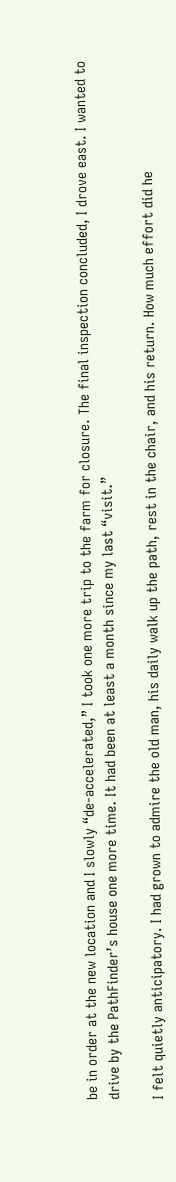be in order at the new location and I slowly “de-accelerated,” I took one more trip to the farm for closure. The final inspection concluded, I drove east. I wanted to drive by the PathFinder’s house one more time. It had been at least a month since my last “visit.”

I felt quietly anticipatory. I had grown to admire the old man, his daily walk up the path, rest in the chair, and his return. How much effort did he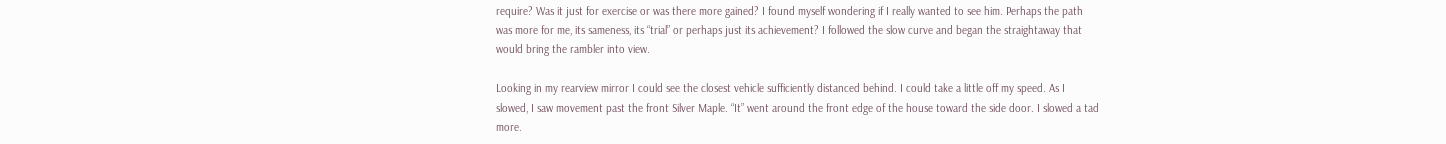require? Was it just for exercise or was there more gained? I found myself wondering if I really wanted to see him. Perhaps the path was more for me, its sameness, its “trial” or perhaps just its achievement? I followed the slow curve and began the straightaway that would bring the rambler into view.

Looking in my rearview mirror I could see the closest vehicle sufficiently distanced behind. I could take a little off my speed. As I slowed, I saw movement past the front Silver Maple. “It” went around the front edge of the house toward the side door. I slowed a tad more.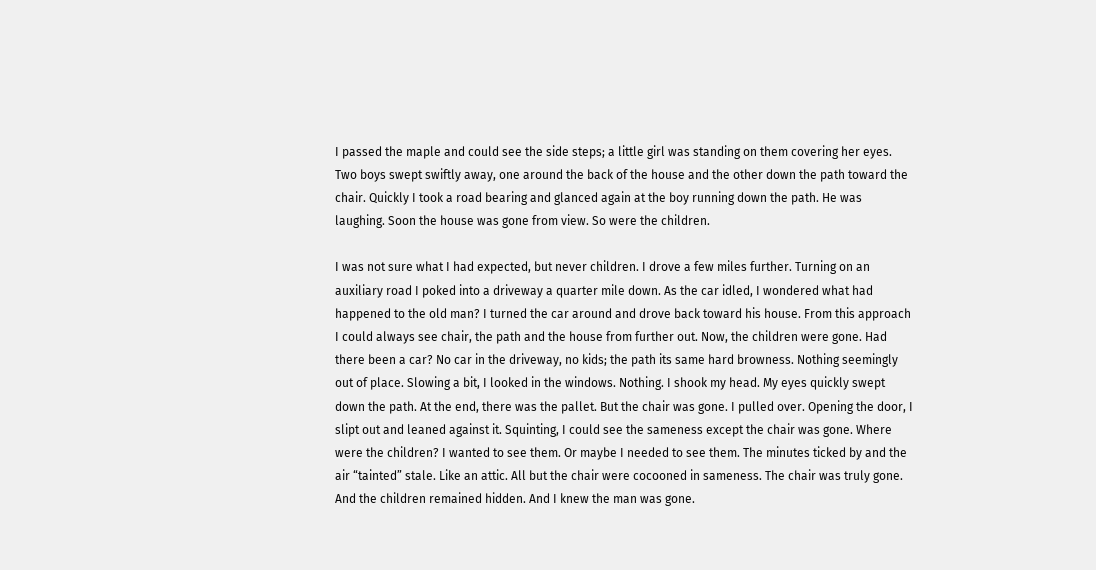I passed the maple and could see the side steps; a little girl was standing on them covering her eyes. Two boys swept swiftly away, one around the back of the house and the other down the path toward the chair. Quickly I took a road bearing and glanced again at the boy running down the path. He was laughing. Soon the house was gone from view. So were the children.

I was not sure what I had expected, but never children. I drove a few miles further. Turning on an auxiliary road I poked into a driveway a quarter mile down. As the car idled, I wondered what had happened to the old man? I turned the car around and drove back toward his house. From this approach I could always see chair, the path and the house from further out. Now, the children were gone. Had there been a car? No car in the driveway, no kids; the path its same hard browness. Nothing seemingly out of place. Slowing a bit, I looked in the windows. Nothing. I shook my head. My eyes quickly swept down the path. At the end, there was the pallet. But the chair was gone. I pulled over. Opening the door, I slipt out and leaned against it. Squinting, I could see the sameness except the chair was gone. Where were the children? I wanted to see them. Or maybe I needed to see them. The minutes ticked by and the air “tainted” stale. Like an attic. All but the chair were cocooned in sameness. The chair was truly gone. And the children remained hidden. And I knew the man was gone.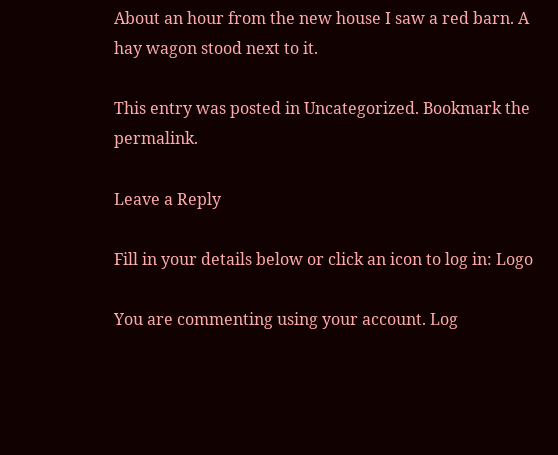About an hour from the new house I saw a red barn. A hay wagon stood next to it.

This entry was posted in Uncategorized. Bookmark the permalink.

Leave a Reply

Fill in your details below or click an icon to log in: Logo

You are commenting using your account. Log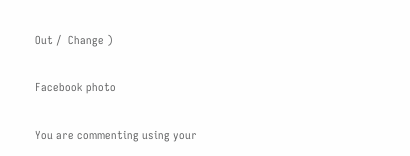Out /  Change )

Facebook photo

You are commenting using your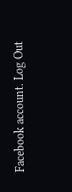Facebook account. Log Out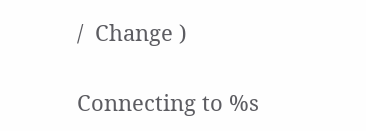/  Change )

Connecting to %s